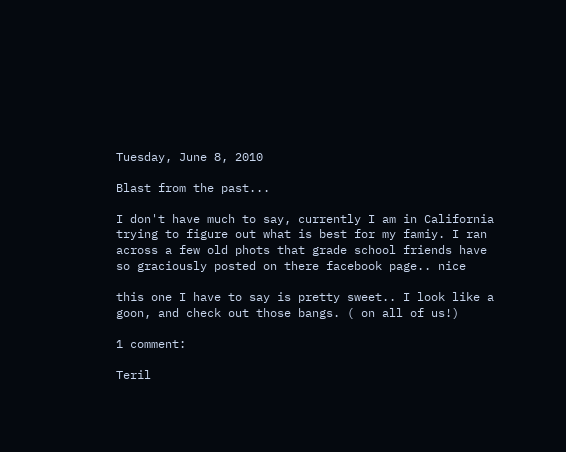Tuesday, June 8, 2010

Blast from the past...

I don't have much to say, currently I am in California trying to figure out what is best for my famiy. I ran across a few old phots that grade school friends have so graciously posted on there facebook page.. nice

this one I have to say is pretty sweet.. I look like a goon, and check out those bangs. ( on all of us!)

1 comment:

Teril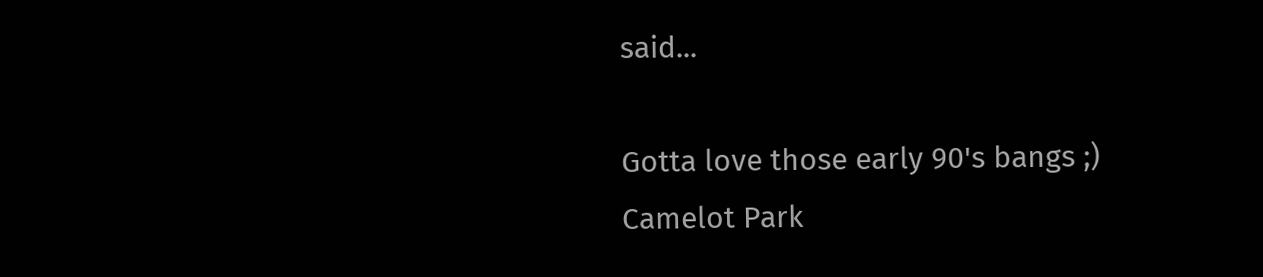said...

Gotta love those early 90's bangs ;)
Camelot Park